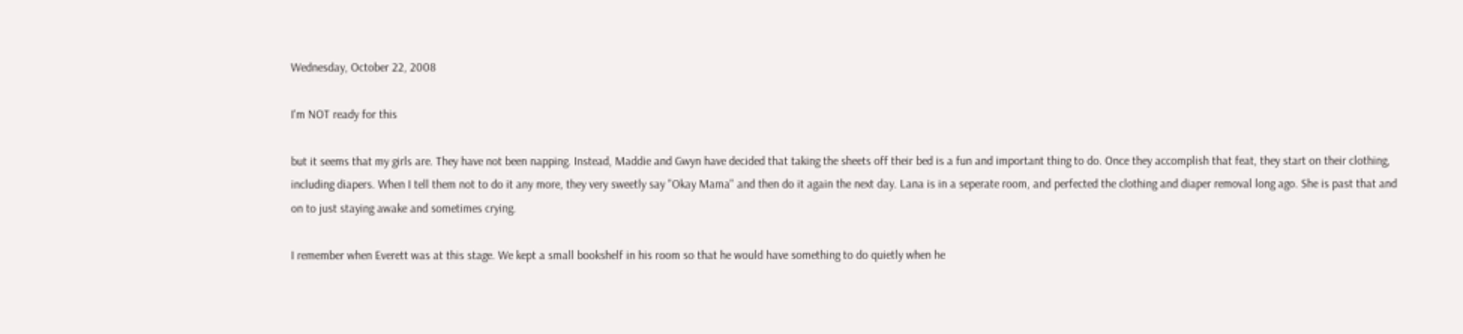Wednesday, October 22, 2008

I'm NOT ready for this

but it seems that my girls are. They have not been napping. Instead, Maddie and Gwyn have decided that taking the sheets off their bed is a fun and important thing to do. Once they accomplish that feat, they start on their clothing, including diapers. When I tell them not to do it any more, they very sweetly say "Okay Mama" and then do it again the next day. Lana is in a seperate room, and perfected the clothing and diaper removal long ago. She is past that and on to just staying awake and sometimes crying.

I remember when Everett was at this stage. We kept a small bookshelf in his room so that he would have something to do quietly when he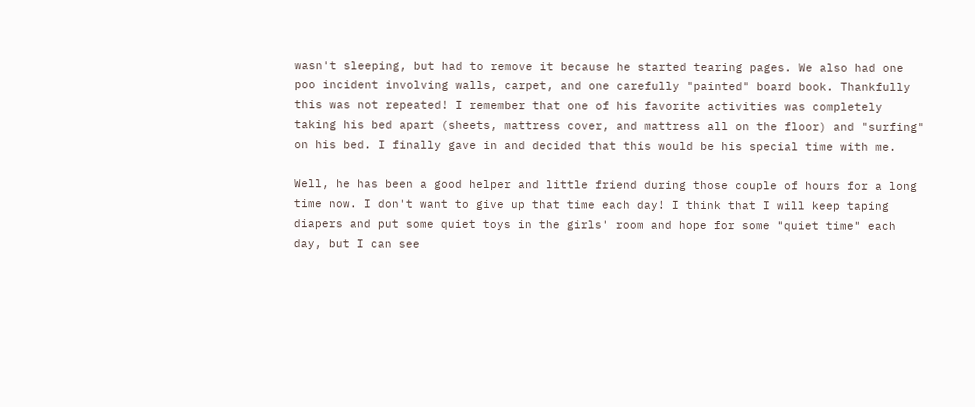wasn't sleeping, but had to remove it because he started tearing pages. We also had one poo incident involving walls, carpet, and one carefully "painted" board book. Thankfully this was not repeated! I remember that one of his favorite activities was completely taking his bed apart (sheets, mattress cover, and mattress all on the floor) and "surfing" on his bed. I finally gave in and decided that this would be his special time with me.

Well, he has been a good helper and little friend during those couple of hours for a long time now. I don't want to give up that time each day! I think that I will keep taping diapers and put some quiet toys in the girls' room and hope for some "quiet time" each day, but I can see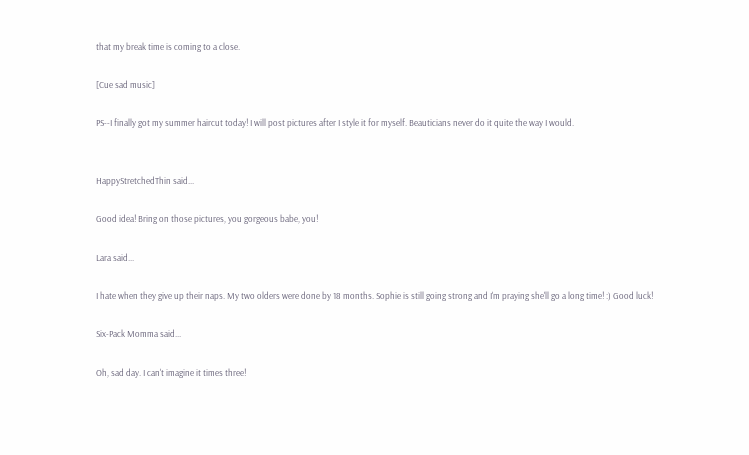that my break time is coming to a close.

[Cue sad music]

PS--I finally got my summer haircut today! I will post pictures after I style it for myself. Beauticians never do it quite the way I would.


HappyStretchedThin said...

Good idea! Bring on those pictures, you gorgeous babe, you!

Lara said...

I hate when they give up their naps. My two olders were done by 18 months. Sophie is still going strong and I'm praying she'll go a long time! :) Good luck!

Six-Pack Momma said...

Oh, sad day. I can't imagine it times three!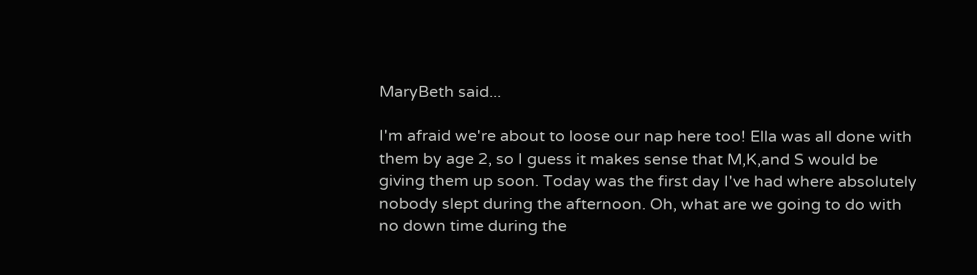MaryBeth said...

I'm afraid we're about to loose our nap here too! Ella was all done with them by age 2, so I guess it makes sense that M,K,and S would be giving them up soon. Today was the first day I've had where absolutely nobody slept during the afternoon. Oh, what are we going to do with no down time during the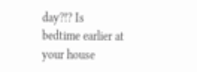day?!? Is bedtime earlier at your house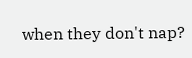when they don't nap?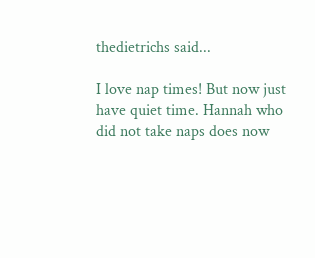thedietrichs said...

I love nap times! But now just have quiet time. Hannah who did not take naps does now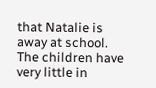that Natalie is away at school. The children have very little in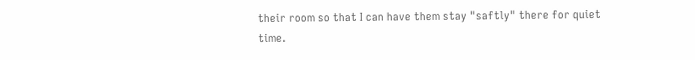their room so that I can have them stay "saftly" there for quiet time.